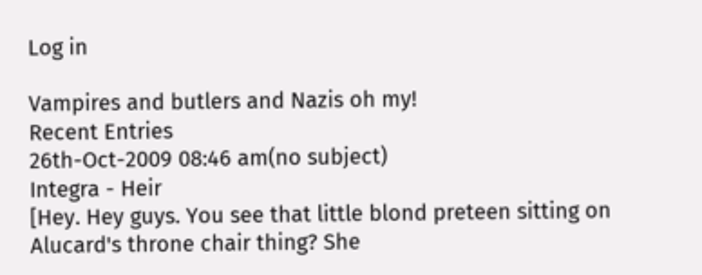Log in

Vampires and butlers and Nazis oh my!
Recent Entries
26th-Oct-2009 08:46 am(no subject)
Integra - Heir
[Hey. Hey guys. You see that little blond preteen sitting on Alucard's throne chair thing? She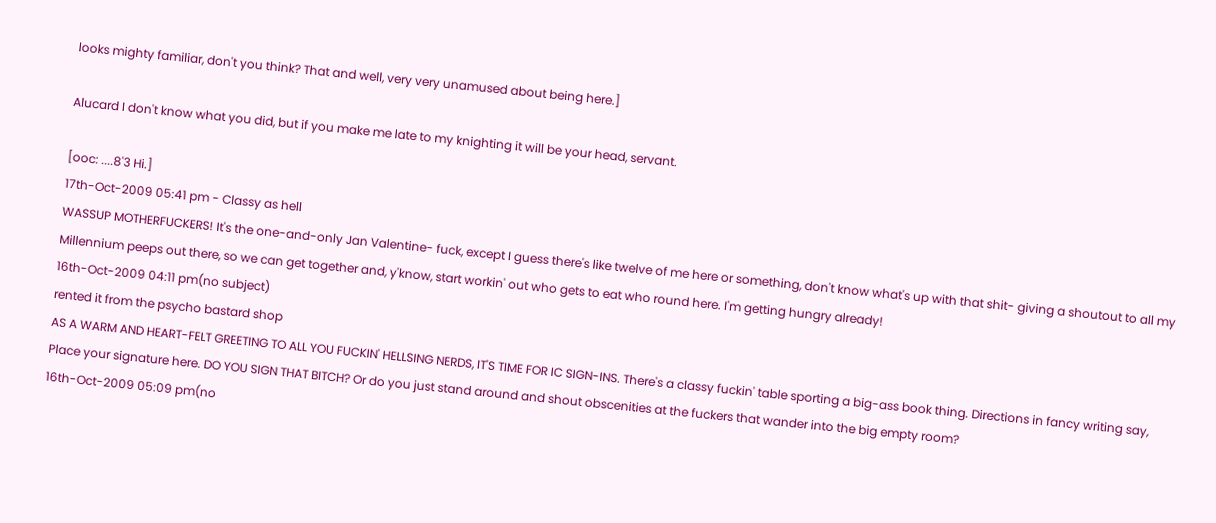looks mighty familiar, don't you think? That and well, very very unamused about being here.]

Alucard I don't know what you did, but if you make me late to my knighting it will be your head, servant.

[ooc: ....8'3 Hi.]
17th-Oct-2009 05:41 pm - Classy as hell
WASSUP MOTHERFUCKERS! It's the one-and-only Jan Valentine- fuck, except I guess there's like twelve of me here or something, don't know what's up with that shit- giving a shoutout to all my Millennium peeps out there, so we can get together and, y'know, start workin' out who gets to eat who round here. I'm getting hungry already!
16th-Oct-2009 04:11 pm(no subject)
rented it from the psycho bastard shop
AS A WARM AND HEART-FELT GREETING TO ALL YOU FUCKIN' HELLSING NERDS, IT'S TIME FOR IC SIGN-INS. There's a classy fuckin' table sporting a big-ass book thing. Directions in fancy writing say, Place your signature here. DO YOU SIGN THAT BITCH? Or do you just stand around and shout obscenities at the fuckers that wander into the big empty room?
16th-Oct-2009 05:09 pm(no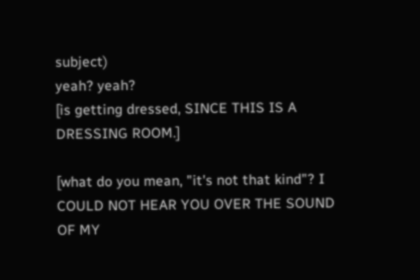subject)
yeah? yeah?
[is getting dressed, SINCE THIS IS A DRESSING ROOM.]

[what do you mean, "it's not that kind"? I COULD NOT HEAR YOU OVER THE SOUND OF MY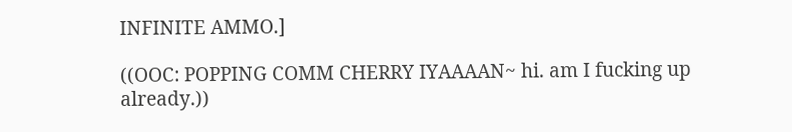INFINITE AMMO.]

((OOC: POPPING COMM CHERRY IYAAAAN~ hi. am I fucking up already.))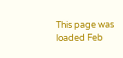This page was loaded Feb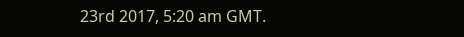23rd 2017, 5:20 am GMT.